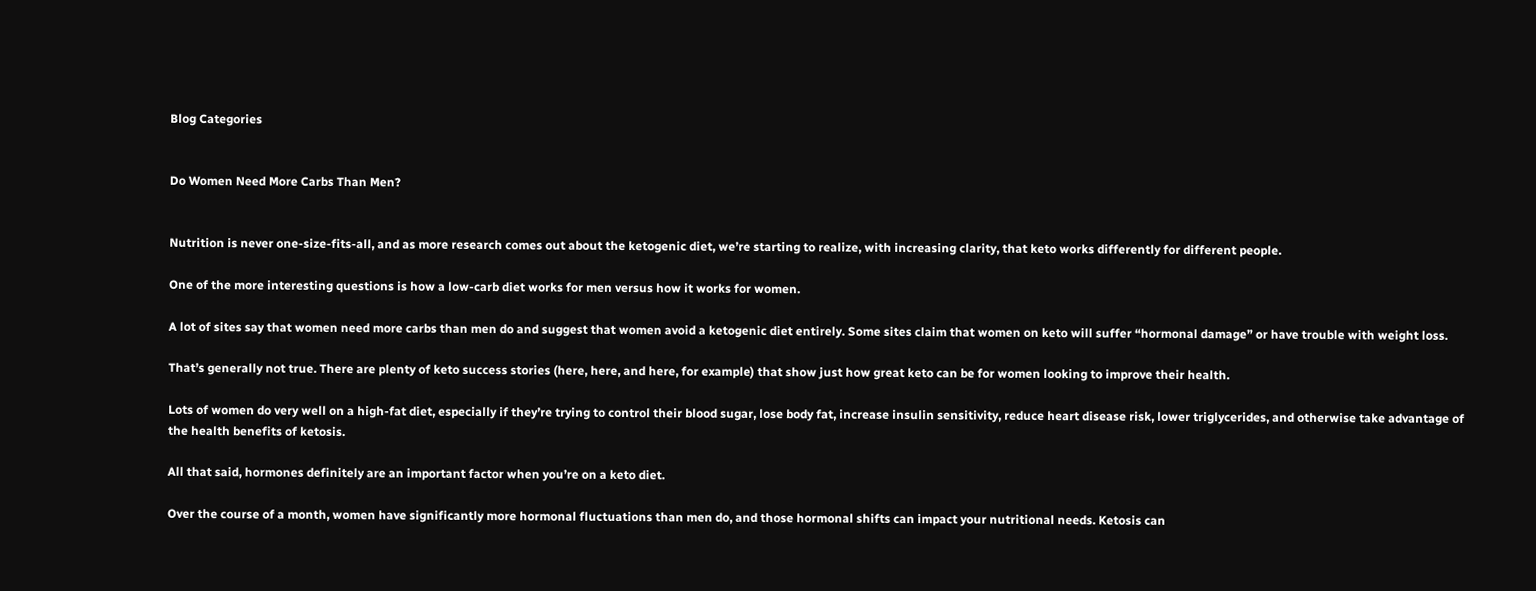Blog Categories


Do Women Need More Carbs Than Men?


Nutrition is never one-size-fits-all, and as more research comes out about the ketogenic diet, we’re starting to realize, with increasing clarity, that keto works differently for different people.

One of the more interesting questions is how a low-carb diet works for men versus how it works for women.

A lot of sites say that women need more carbs than men do and suggest that women avoid a ketogenic diet entirely. Some sites claim that women on keto will suffer “hormonal damage” or have trouble with weight loss.

That’s generally not true. There are plenty of keto success stories (here, here, and here, for example) that show just how great keto can be for women looking to improve their health.

Lots of women do very well on a high-fat diet, especially if they’re trying to control their blood sugar, lose body fat, increase insulin sensitivity, reduce heart disease risk, lower triglycerides, and otherwise take advantage of the health benefits of ketosis.

All that said, hormones definitely are an important factor when you’re on a keto diet.

Over the course of a month, women have significantly more hormonal fluctuations than men do, and those hormonal shifts can impact your nutritional needs. Ketosis can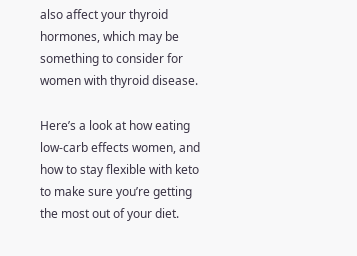also affect your thyroid hormones, which may be something to consider for women with thyroid disease.

Here’s a look at how eating low-carb effects women, and how to stay flexible with keto to make sure you’re getting the most out of your diet.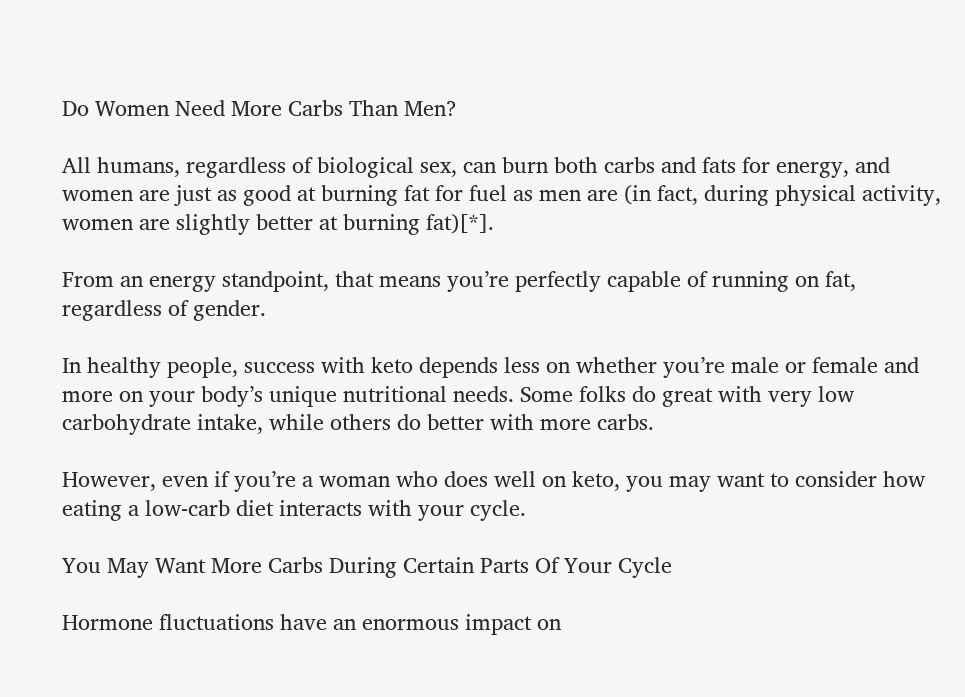Do Women Need More Carbs Than Men?

All humans, regardless of biological sex, can burn both carbs and fats for energy, and women are just as good at burning fat for fuel as men are (in fact, during physical activity, women are slightly better at burning fat)[*].

From an energy standpoint, that means you’re perfectly capable of running on fat, regardless of gender.

In healthy people, success with keto depends less on whether you’re male or female and more on your body’s unique nutritional needs. Some folks do great with very low carbohydrate intake, while others do better with more carbs.

However, even if you’re a woman who does well on keto, you may want to consider how eating a low-carb diet interacts with your cycle.

You May Want More Carbs During Certain Parts Of Your Cycle

Hormone fluctuations have an enormous impact on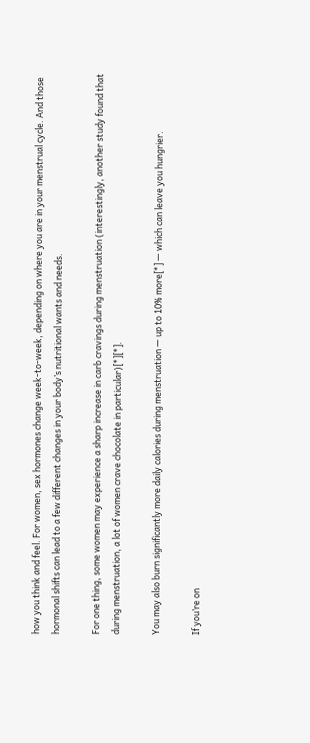how you think and feel. For women, sex hormones change week-to-week, depending on where you are in your menstrual cycle. And those hormonal shifts can lead to a few different changes in your body’s nutritional wants and needs.

For one thing, some women may experience a sharp increase in carb cravings during menstruation (interestingly, another study found that during menstruation, a lot of women crave chocolate in particular)[*][*].

You may also burn significantly more daily calories during menstruation — up to 10% more[*] — which can leave you hungrier.

If you’re on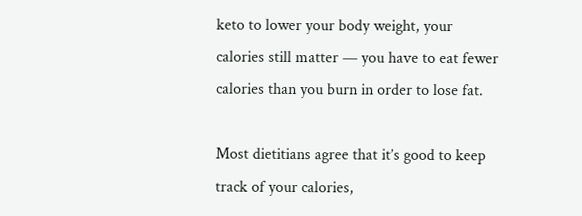keto to lower your body weight, your calories still matter — you have to eat fewer calories than you burn in order to lose fat.

Most dietitians agree that it’s good to keep track of your calories,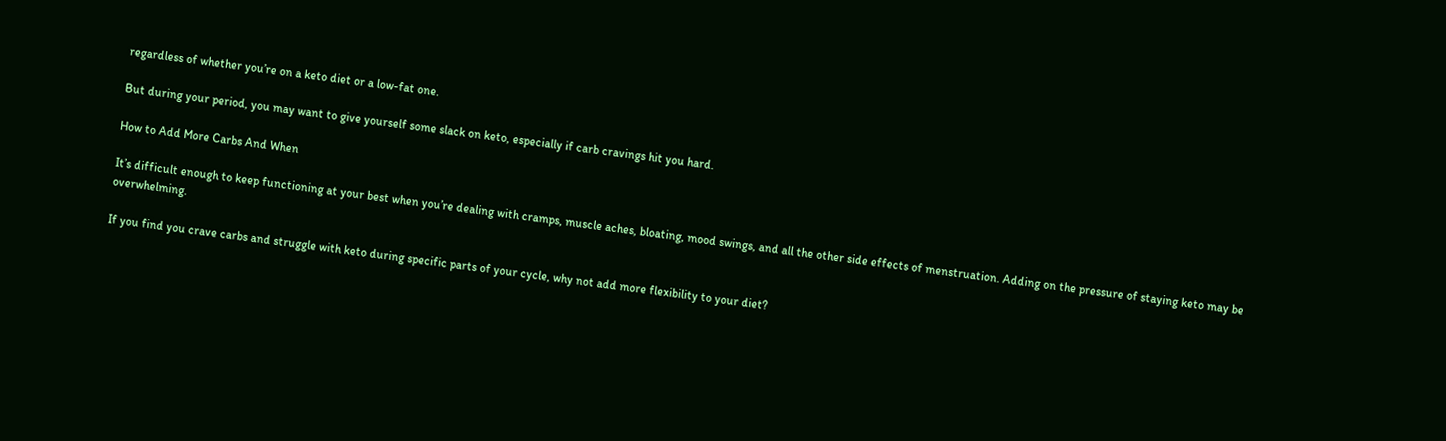regardless of whether you’re on a keto diet or a low-fat one.

But during your period, you may want to give yourself some slack on keto, especially if carb cravings hit you hard.

How to Add More Carbs And When

It’s difficult enough to keep functioning at your best when you’re dealing with cramps, muscle aches, bloating, mood swings, and all the other side effects of menstruation. Adding on the pressure of staying keto may be overwhelming.

If you find you crave carbs and struggle with keto during specific parts of your cycle, why not add more flexibility to your diet?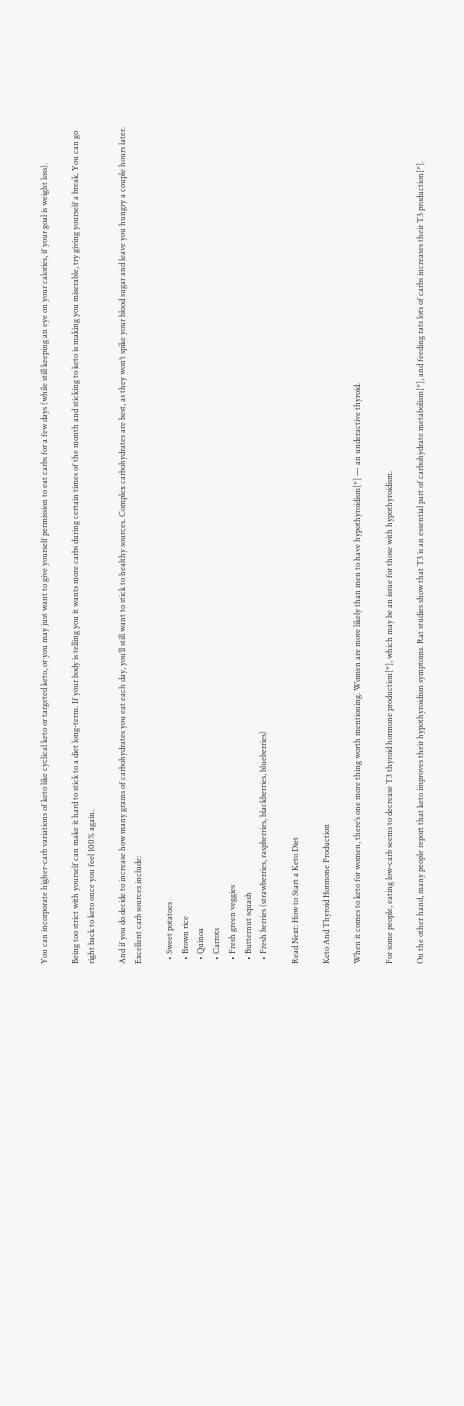You can incorporate higher-carb variations of keto like cyclical keto or targeted keto, or you may just want to give yourself permission to eat carbs for a few days (while still keeping an eye on your calories, if your goal is weight loss).

Being too strict with yourself can make it hard to stick to a diet long-term. If your body is telling you it wants more carbs during certain times of the month and sticking to keto is making you miserable, try giving yourself a break. You can go right back to keto once you feel 100% again.

And if you do decide to increase how many grams of carbohydrates you eat each day, you’ll still want to stick to healthy sources. Complex carbohydrates are best, as they won’t spike your blood sugar and leave you hungry a couple hours later. Excellent carb sources include:

  • Sweet potatoes
  • Brown rice
  • Quinoa
  • Carrots
  • Fresh green veggies
  • Butternut squash
  • Fresh berries (strawberries, raspberries, blackberries, blueberries)

Read Next: How to Start a Keto Diet

Keto And Thyroid Hormone Production

When it comes to keto for women, there’s one more thing worth mentioning. Women are more likely than men to have hypothyroidism[*] — an underactive thyroid.

For some people, eating low-carb seems to decrease T3 thyroid hormone production[*], which may be an issue for those with hypothyroidism.

On the other hand, many people report that keto improves their hypothyroidism symptoms. Rat studies show that T3 is an essential part of carbohydrate metabolism[*], and feeding rats lots of carbs increases their T3 production[*].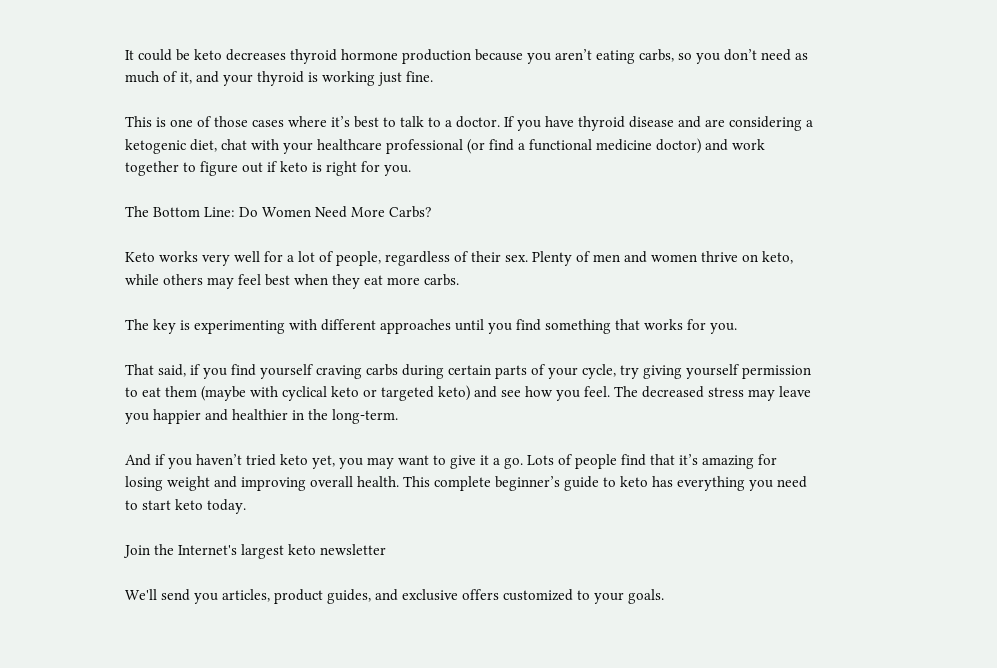It could be keto decreases thyroid hormone production because you aren’t eating carbs, so you don’t need as much of it, and your thyroid is working just fine.

This is one of those cases where it’s best to talk to a doctor. If you have thyroid disease and are considering a ketogenic diet, chat with your healthcare professional (or find a functional medicine doctor) and work together to figure out if keto is right for you.

The Bottom Line: Do Women Need More Carbs?

Keto works very well for a lot of people, regardless of their sex. Plenty of men and women thrive on keto, while others may feel best when they eat more carbs.

The key is experimenting with different approaches until you find something that works for you.

That said, if you find yourself craving carbs during certain parts of your cycle, try giving yourself permission to eat them (maybe with cyclical keto or targeted keto) and see how you feel. The decreased stress may leave you happier and healthier in the long-term.

And if you haven’t tried keto yet, you may want to give it a go. Lots of people find that it’s amazing for losing weight and improving overall health. This complete beginner’s guide to keto has everything you need to start keto today.

Join the Internet's largest keto newsletter

We'll send you articles, product guides, and exclusive offers customized to your goals.